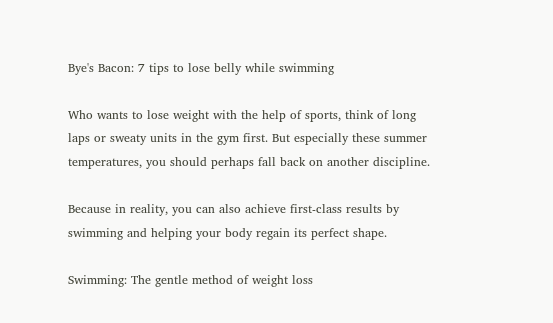Bye's Bacon: 7 tips to lose belly while swimming

Who wants to lose weight with the help of sports, think of long laps or sweaty units in the gym first. But especially these summer temperatures, you should perhaps fall back on another discipline.

Because in reality, you can also achieve first-class results by swimming and helping your body regain its perfect shape.

Swimming: The gentle method of weight loss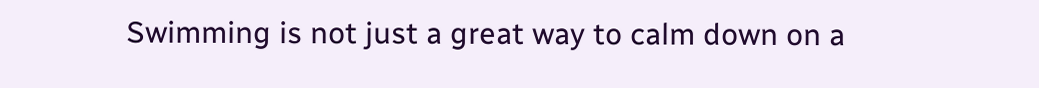Swimming is not just a great way to calm down on a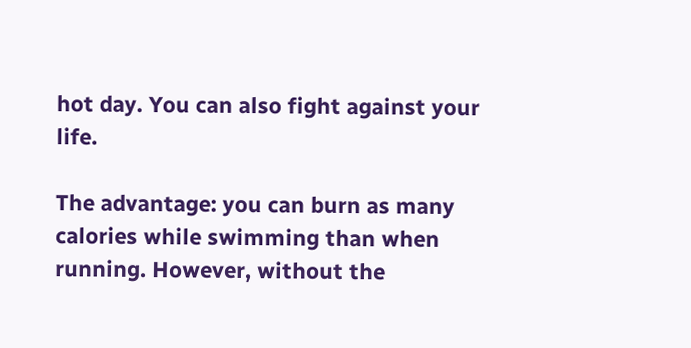hot day. You can also fight against your life.

The advantage: you can burn as many calories while swimming than when running. However, without the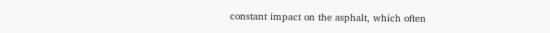constant impact on the asphalt, which often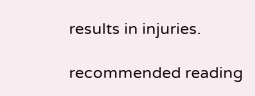results in injuries.

recommended reading